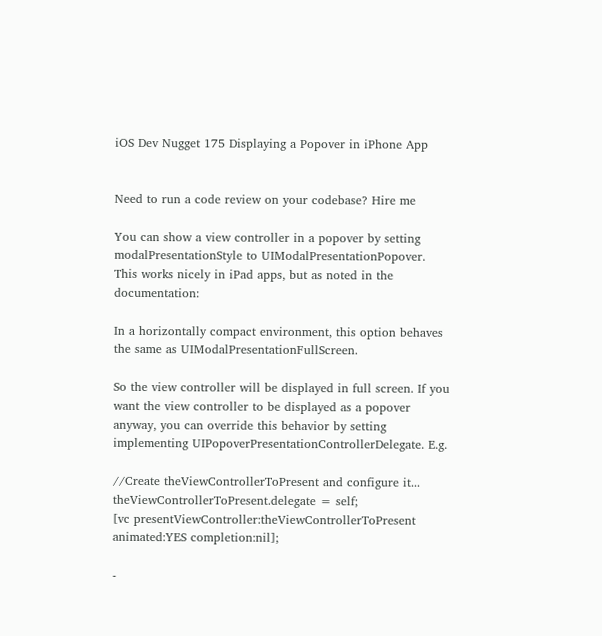iOS Dev Nugget 175 Displaying a Popover in iPhone App


Need to run a code review on your codebase? Hire me

You can show a view controller in a popover by setting modalPresentationStyle to UIModalPresentationPopover. This works nicely in iPad apps, but as noted in the documentation:

In a horizontally compact environment, this option behaves the same as UIModalPresentationFullScreen.

So the view controller will be displayed in full screen. If you want the view controller to be displayed as a popover anyway, you can override this behavior by setting implementing UIPopoverPresentationControllerDelegate. E.g.

//Create theViewControllerToPresent and configure it...
theViewControllerToPresent.delegate = self;
[vc presentViewController:theViewControllerToPresent animated:YES completion:nil];

-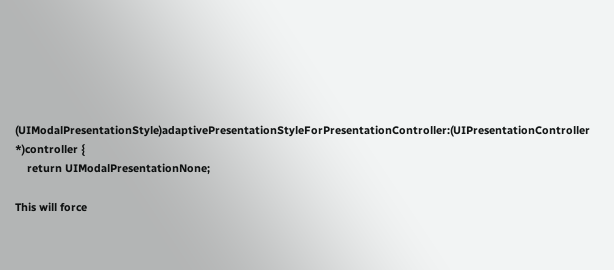(UIModalPresentationStyle)adaptivePresentationStyleForPresentationController:(UIPresentationController *)controller {
    return UIModalPresentationNone;

This will force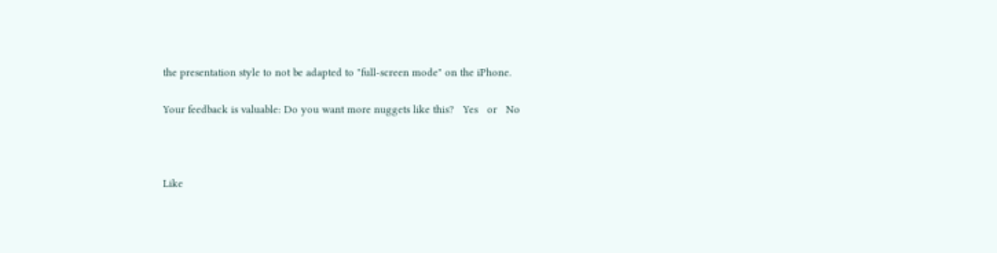the presentation style to not be adapted to "full-screen mode" on the iPhone.

Your feedback is valuable: Do you want more nuggets like this?   Yes   or   No



Like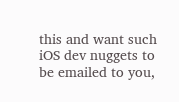this and want such iOS dev nuggets to be emailed to you,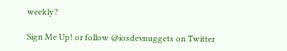weekly?

Sign Me Up! or follow @iosdevnuggets on Twitter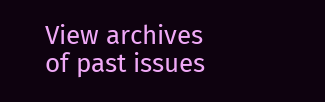View archives of past issues